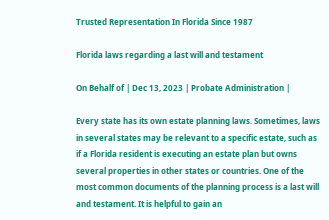Trusted Representation In Florida Since 1987

Florida laws regarding a last will and testament

On Behalf of | Dec 13, 2023 | Probate Administration |

Every state has its own estate planning laws. Sometimes, laws in several states may be relevant to a specific estate, such as if a Florida resident is executing an estate plan but owns several properties in other states or countries. One of the most common documents of the planning process is a last will and testament. It is helpful to gain an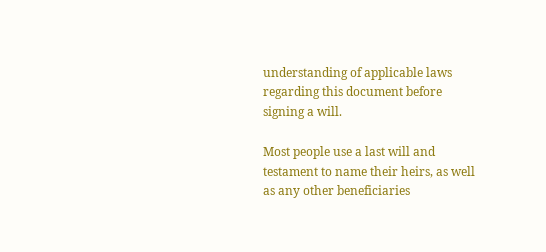understanding of applicable laws regarding this document before signing a will.

Most people use a last will and testament to name their heirs, as well as any other beneficiaries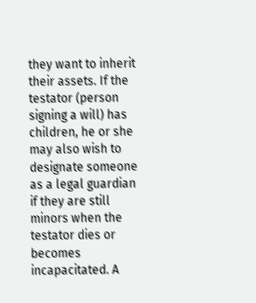they want to inherit their assets. If the testator (person signing a will) has children, he or she may also wish to designate someone as a legal guardian if they are still minors when the testator dies or becomes incapacitated. A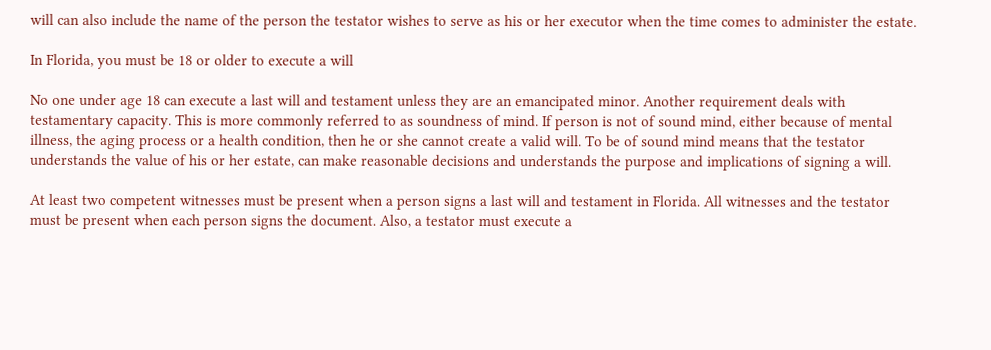will can also include the name of the person the testator wishes to serve as his or her executor when the time comes to administer the estate.

In Florida, you must be 18 or older to execute a will

No one under age 18 can execute a last will and testament unless they are an emancipated minor. Another requirement deals with testamentary capacity. This is more commonly referred to as soundness of mind. If person is not of sound mind, either because of mental illness, the aging process or a health condition, then he or she cannot create a valid will. To be of sound mind means that the testator understands the value of his or her estate, can make reasonable decisions and understands the purpose and implications of signing a will.

At least two competent witnesses must be present when a person signs a last will and testament in Florida. All witnesses and the testator must be present when each person signs the document. Also, a testator must execute a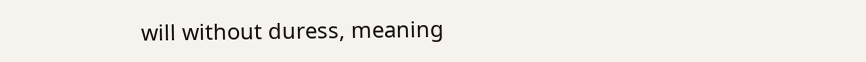will without duress, meaning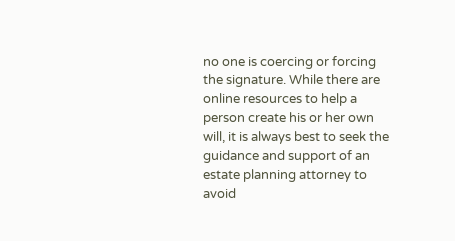no one is coercing or forcing the signature. While there are online resources to help a person create his or her own will, it is always best to seek the guidance and support of an estate planning attorney to avoid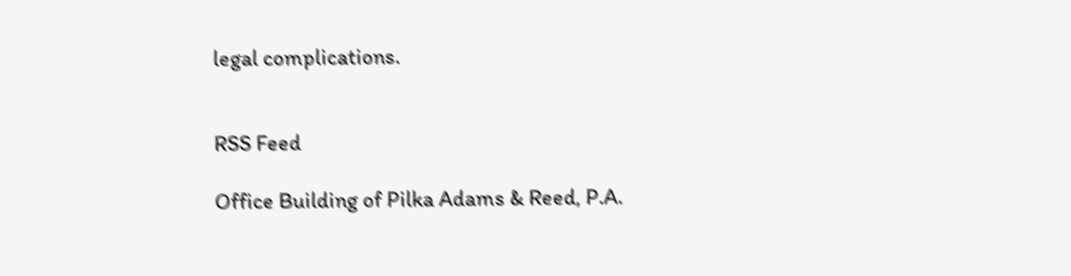legal complications.


RSS Feed

Office Building of Pilka Adams & Reed, P.A.